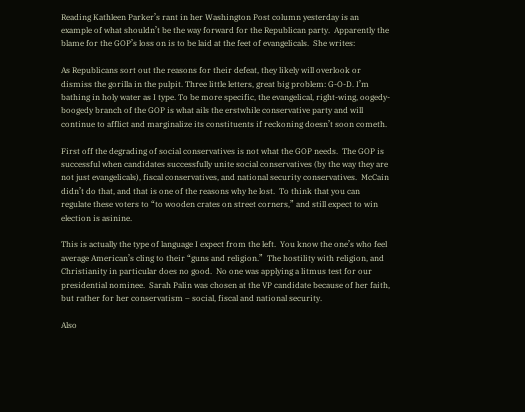Reading Kathleen Parker’s rant in her Washington Post column yesterday is an example of what shouldn’t be the way forward for the Republican party.  Apparently the blame for the GOP’s loss on is to be laid at the feet of evangelicals.  She writes:

As Republicans sort out the reasons for their defeat, they likely will overlook or dismiss the gorilla in the pulpit. Three little letters, great big problem: G-O-D. I’m bathing in holy water as I type. To be more specific, the evangelical, right-wing, oogedy-boogedy branch of the GOP is what ails the erstwhile conservative party and will continue to afflict and marginalize its constituents if reckoning doesn’t soon cometh.

First off the degrading of social conservatives is not what the GOP needs.  The GOP is successful when candidates successfully unite social conservatives (by the way they are not just evangelicals), fiscal conservatives, and national security conservatives.  McCain didn’t do that, and that is one of the reasons why he lost.  To think that you can regulate these voters to “to wooden crates on street corners,” and still expect to win election is asinine.

This is actually the type of language I expect from the left.  You know the one’s who feel average American’s cling to their “guns and religion.”  The hostility with religion, and Christianity in particular does no good.  No one was applying a litmus test for our presidential nominee.  Sarah Palin was chosen at the VP candidate because of her faith, but rather for her conservatism – social, fiscal and national security.

Also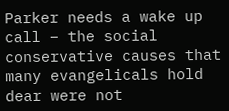Parker needs a wake up call – the social conservative causes that many evangelicals hold dear were not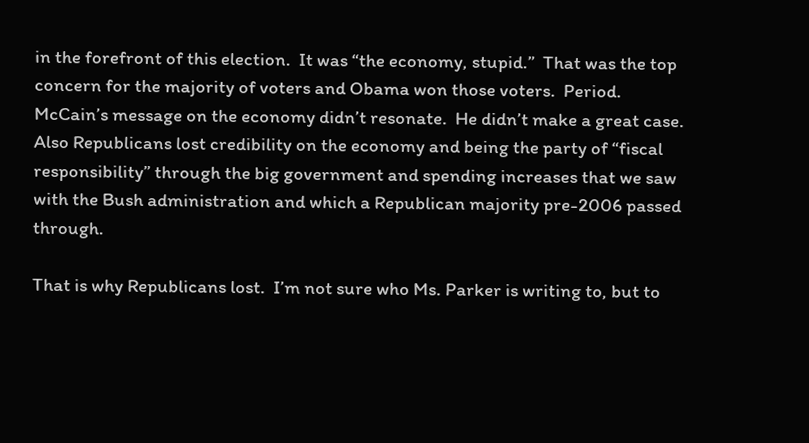in the forefront of this election.  It was “the economy, stupid.”  That was the top concern for the majority of voters and Obama won those voters.  Period.  McCain’s message on the economy didn’t resonate.  He didn’t make a great case.  Also Republicans lost credibility on the economy and being the party of “fiscal responsibility” through the big government and spending increases that we saw with the Bush administration and which a Republican majority pre-2006 passed through.

That is why Republicans lost.  I’m not sure who Ms. Parker is writing to, but to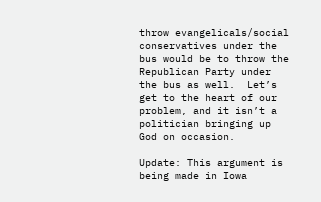throw evangelicals/social conservatives under the bus would be to throw the Republican Party under the bus as well.  Let’s get to the heart of our problem, and it isn’t a politician bringing up God on occasion.

Update: This argument is being made in Iowa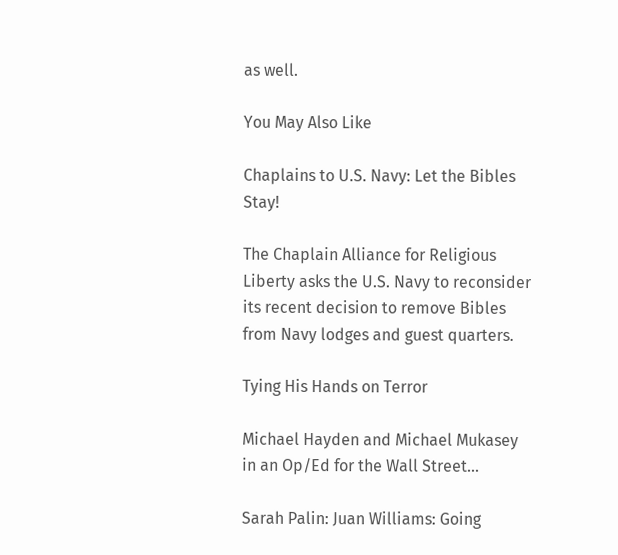as well.

You May Also Like

Chaplains to U.S. Navy: Let the Bibles Stay!

The Chaplain Alliance for Religious Liberty asks the U.S. Navy to reconsider its recent decision to remove Bibles from Navy lodges and guest quarters.

Tying His Hands on Terror

Michael Hayden and Michael Mukasey in an Op/Ed for the Wall Street…

Sarah Palin: Juan Williams: Going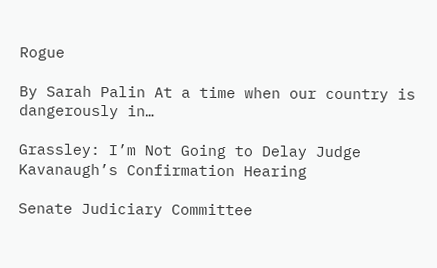Rogue

By Sarah Palin At a time when our country is dangerously in…

Grassley: I’m Not Going to Delay Judge Kavanaugh’s Confirmation Hearing

Senate Judiciary Committee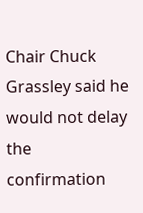Chair Chuck Grassley said he would not delay the confirmation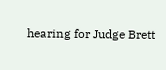hearing for Judge Brett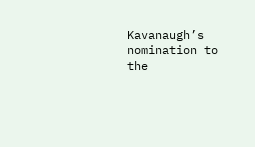Kavanaugh’s nomination to the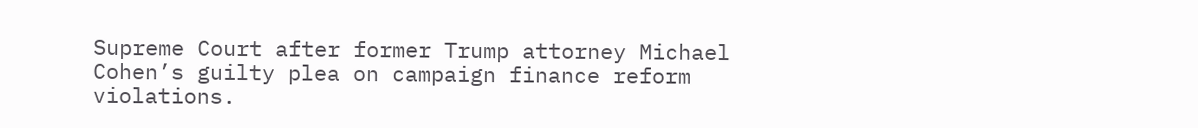Supreme Court after former Trump attorney Michael Cohen’s guilty plea on campaign finance reform violations.